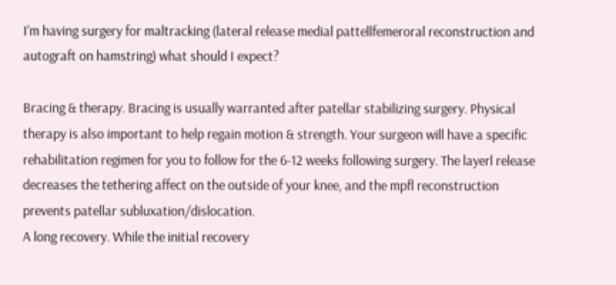I'm having surgery for maltracking (lateral release medial pattellfemeroral reconstruction and autograft on hamstring) what should I expect?

Bracing & therapy. Bracing is usually warranted after patellar stabilizing surgery. Physical therapy is also important to help regain motion & strength. Your surgeon will have a specific rehabilitation regimen for you to follow for the 6-12 weeks following surgery. The layerl release decreases the tethering affect on the outside of your knee, and the mpfl reconstruction prevents patellar subluxation/dislocation.
A long recovery. While the initial recovery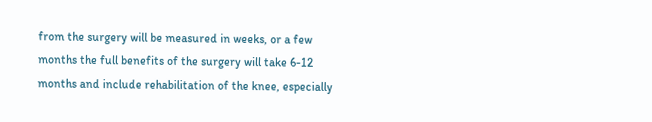from the surgery will be measured in weeks, or a few months the full benefits of the surgery will take 6-12 months and include rehabilitation of the knee, especially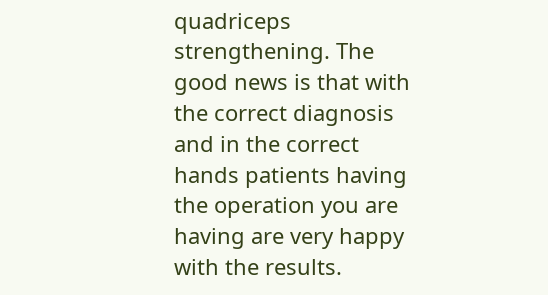quadriceps strengthening. The good news is that with the correct diagnosis and in the correct hands patients having the operation you are having are very happy with the results.